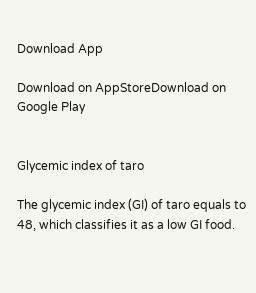Download App

Download on AppStoreDownload on Google Play


Glycemic index of taro

The glycemic index (GI) of taro equals to 48, which classifies it as a low GI food.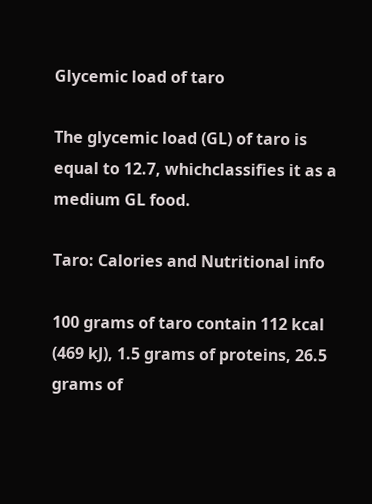Glycemic load of taro

The glycemic load (GL) of taro is equal to 12.7, whichclassifies it as a medium GL food.

Taro: Calories and Nutritional info

100 grams of taro contain 112 kcal (469 kJ), 1.5 grams of proteins, 26.5 grams of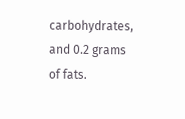carbohydrates, and 0.2 grams of fats.